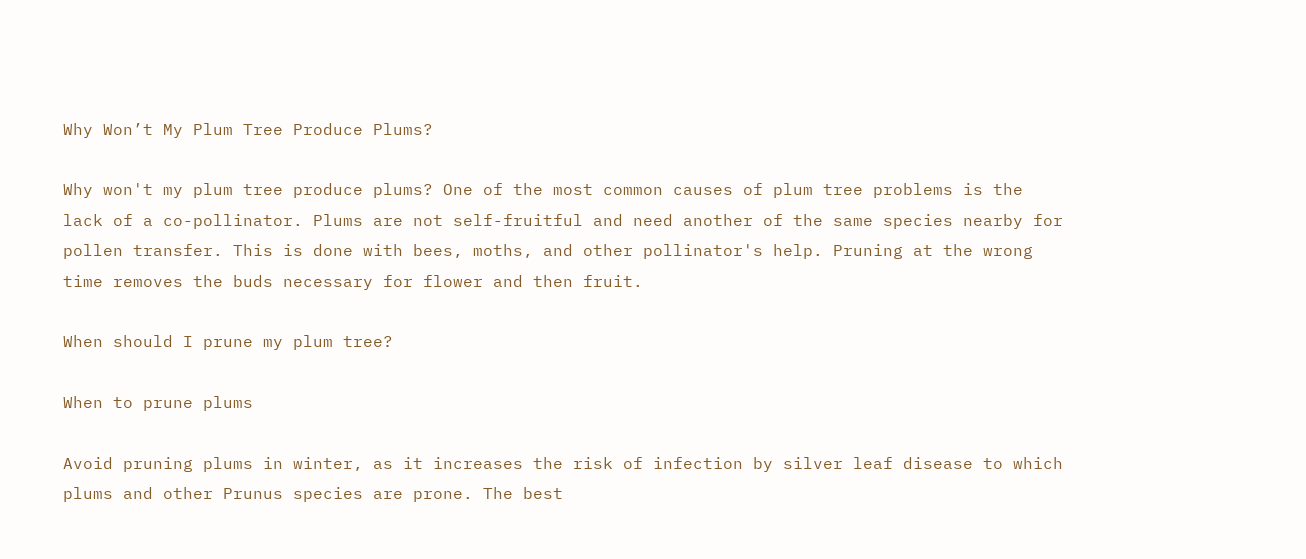Why Won’t My Plum Tree Produce Plums?

Why won't my plum tree produce plums? One of the most common causes of plum tree problems is the lack of a co-pollinator. Plums are not self-fruitful and need another of the same species nearby for pollen transfer. This is done with bees, moths, and other pollinator's help. Pruning at the wrong time removes the buds necessary for flower and then fruit.

When should I prune my plum tree?

When to prune plums

Avoid pruning plums in winter, as it increases the risk of infection by silver leaf disease to which plums and other Prunus species are prone. The best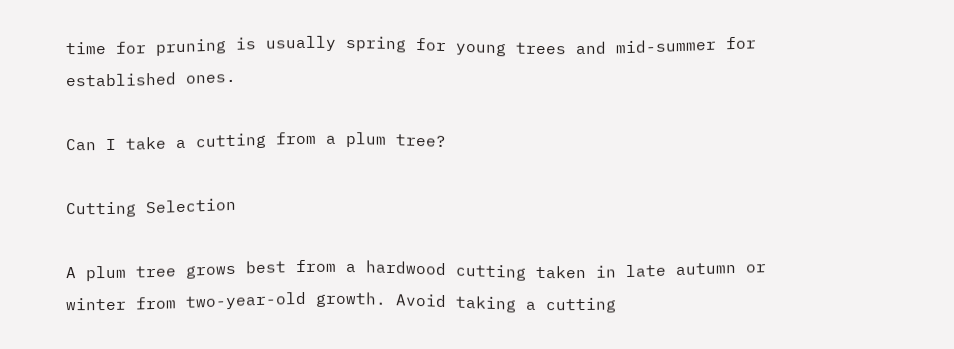time for pruning is usually spring for young trees and mid-summer for established ones.

Can I take a cutting from a plum tree?

Cutting Selection

A plum tree grows best from a hardwood cutting taken in late autumn or winter from two-year-old growth. Avoid taking a cutting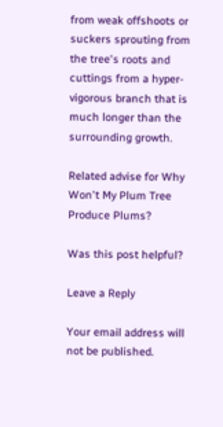from weak offshoots or suckers sprouting from the tree's roots and cuttings from a hyper-vigorous branch that is much longer than the surrounding growth.

Related advise for Why Won't My Plum Tree Produce Plums?

Was this post helpful?

Leave a Reply

Your email address will not be published.